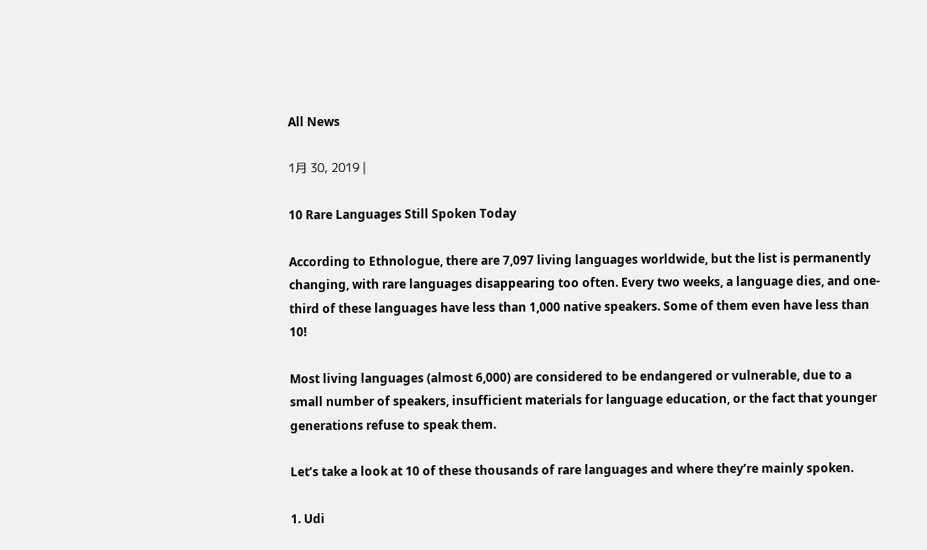All News

1月 30, 2019 |

10 Rare Languages Still Spoken Today

According to Ethnologue, there are 7,097 living languages worldwide, but the list is permanently changing, with rare languages disappearing too often. Every two weeks, a language dies, and one-third of these languages have less than 1,000 native speakers. Some of them even have less than 10!

Most living languages (almost 6,000) are considered to be endangered or vulnerable, due to a small number of speakers, insufficient materials for language education, or the fact that younger generations refuse to speak them.

Let’s take a look at 10 of these thousands of rare languages and where they’re mainly spoken.

1. Udi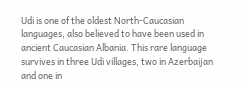Udi is one of the oldest North-Caucasian languages, also believed to have been used in ancient Caucasian Albania. This rare language survives in three Udi villages, two in Azerbaijan and one in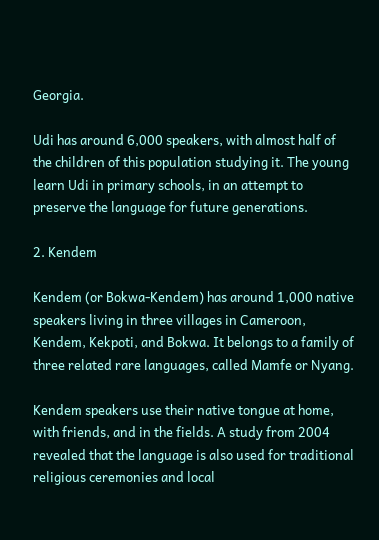Georgia.

Udi has around 6,000 speakers, with almost half of the children of this population studying it. The young learn Udi in primary schools, in an attempt to preserve the language for future generations.

2. Kendem

Kendem (or Bokwa-Kendem) has around 1,000 native speakers living in three villages in Cameroon, Kendem, Kekpoti, and Bokwa. It belongs to a family of three related rare languages, called Mamfe or Nyang.

Kendem speakers use their native tongue at home, with friends, and in the fields. A study from 2004 revealed that the language is also used for traditional religious ceremonies and local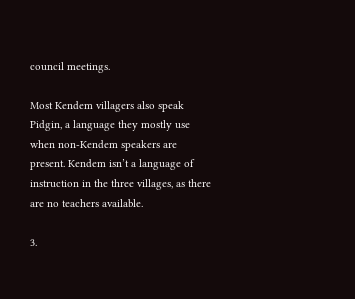council meetings.

Most Kendem villagers also speak Pidgin, a language they mostly use when non-Kendem speakers are present. Kendem isn’t a language of instruction in the three villages, as there are no teachers available.

3.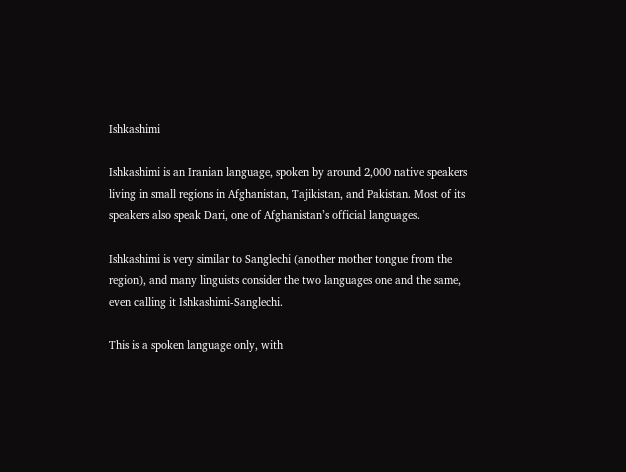Ishkashimi

Ishkashimi is an Iranian language, spoken by around 2,000 native speakers living in small regions in Afghanistan, Tajikistan, and Pakistan. Most of its speakers also speak Dari, one of Afghanistan’s official languages.

Ishkashimi is very similar to Sanglechi (another mother tongue from the region), and many linguists consider the two languages one and the same, even calling it Ishkashimi-Sanglechi.

This is a spoken language only, with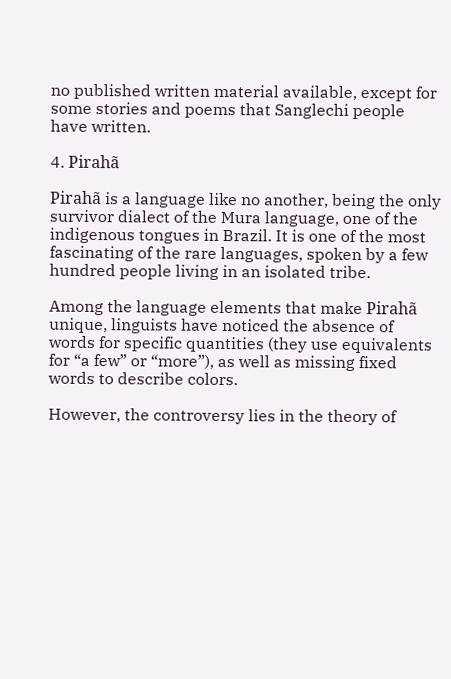no published written material available, except for some stories and poems that Sanglechi people have written.

4. Pirahã

Pirahã is a language like no another, being the only survivor dialect of the Mura language, one of the indigenous tongues in Brazil. It is one of the most fascinating of the rare languages, spoken by a few hundred people living in an isolated tribe.

Among the language elements that make Pirahã unique, linguists have noticed the absence of words for specific quantities (they use equivalents for “a few” or “more”), as well as missing fixed words to describe colors.

However, the controversy lies in the theory of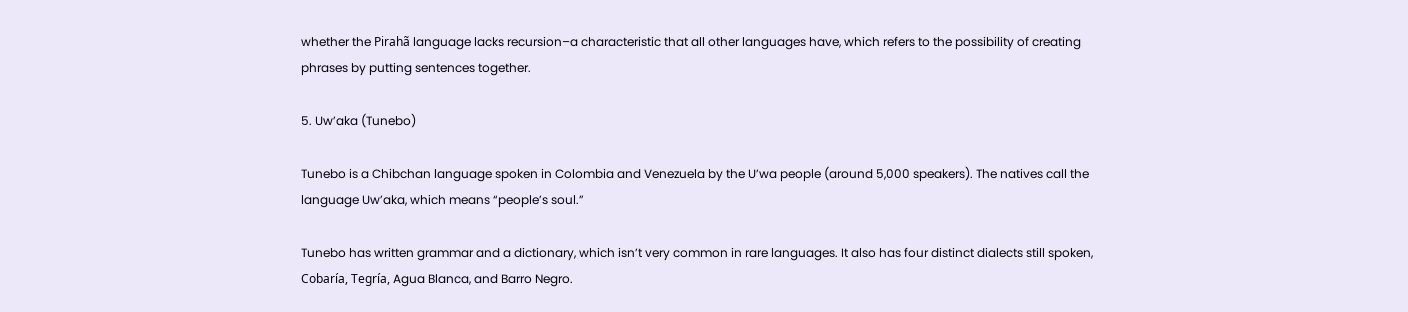whether the Pirahã language lacks recursion–a characteristic that all other languages have, which refers to the possibility of creating phrases by putting sentences together.

5. Uw’aka (Tunebo)

Tunebo is a Chibchan language spoken in Colombia and Venezuela by the U’wa people (around 5,000 speakers). The natives call the language Uw’aka, which means “people’s soul.”

Tunebo has written grammar and a dictionary, which isn’t very common in rare languages. It also has four distinct dialects still spoken, Cobaría, Tegría, Agua Blanca, and Barro Negro.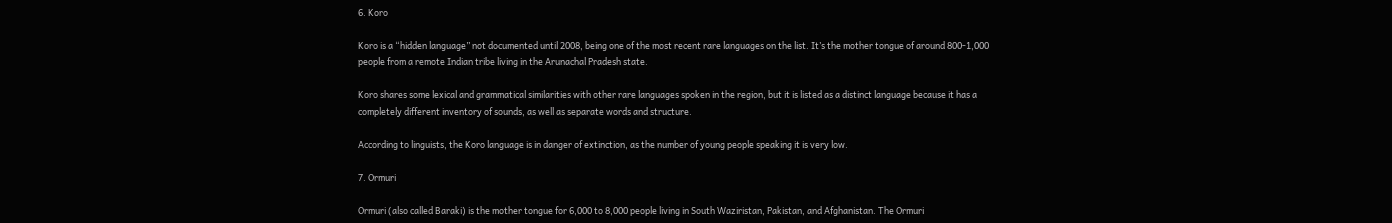6. Koro

Koro is a “hidden language” not documented until 2008, being one of the most recent rare languages on the list. It’s the mother tongue of around 800-1,000 people from a remote Indian tribe living in the Arunachal Pradesh state.

Koro shares some lexical and grammatical similarities with other rare languages spoken in the region, but it is listed as a distinct language because it has a completely different inventory of sounds, as well as separate words and structure.

According to linguists, the Koro language is in danger of extinction, as the number of young people speaking it is very low.

7. Ormuri

Ormuri (also called Baraki) is the mother tongue for 6,000 to 8,000 people living in South Waziristan, Pakistan, and Afghanistan. The Ormuri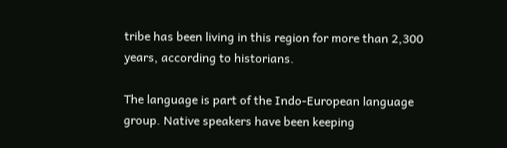tribe has been living in this region for more than 2,300 years, according to historians.

The language is part of the Indo-European language group. Native speakers have been keeping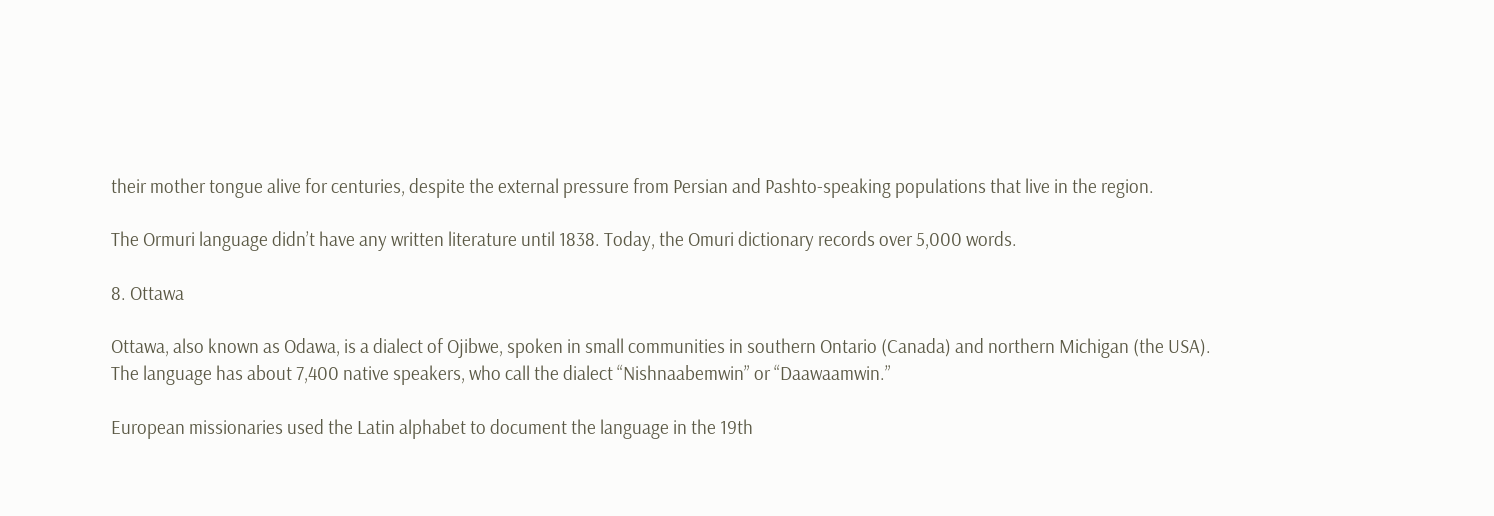their mother tongue alive for centuries, despite the external pressure from Persian and Pashto-speaking populations that live in the region.

The Ormuri language didn’t have any written literature until 1838. Today, the Omuri dictionary records over 5,000 words.

8. Ottawa

Ottawa, also known as Odawa, is a dialect of Ojibwe, spoken in small communities in southern Ontario (Canada) and northern Michigan (the USA). The language has about 7,400 native speakers, who call the dialect “Nishnaabemwin” or “Daawaamwin.”

European missionaries used the Latin alphabet to document the language in the 19th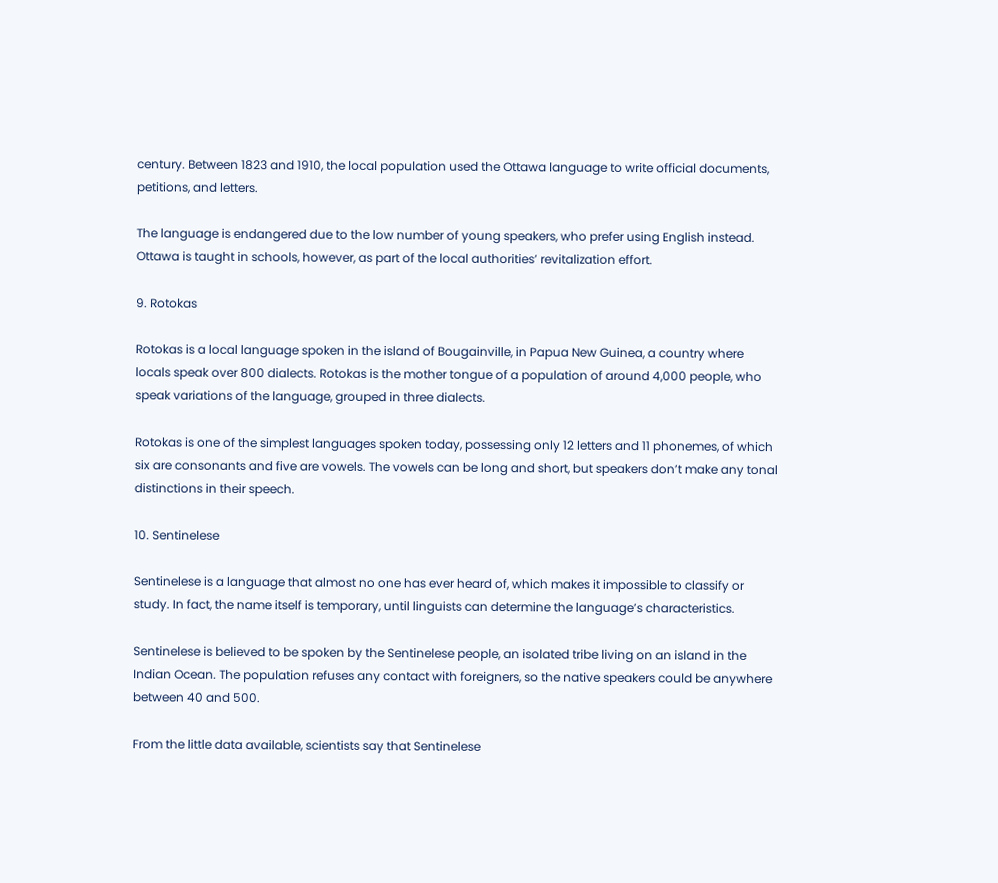century. Between 1823 and 1910, the local population used the Ottawa language to write official documents, petitions, and letters.

The language is endangered due to the low number of young speakers, who prefer using English instead. Ottawa is taught in schools, however, as part of the local authorities’ revitalization effort.

9. Rotokas

Rotokas is a local language spoken in the island of Bougainville, in Papua New Guinea, a country where locals speak over 800 dialects. Rotokas is the mother tongue of a population of around 4,000 people, who speak variations of the language, grouped in three dialects.

Rotokas is one of the simplest languages spoken today, possessing only 12 letters and 11 phonemes, of which six are consonants and five are vowels. The vowels can be long and short, but speakers don’t make any tonal distinctions in their speech.

10. Sentinelese

Sentinelese is a language that almost no one has ever heard of, which makes it impossible to classify or study. In fact, the name itself is temporary, until linguists can determine the language’s characteristics.

Sentinelese is believed to be spoken by the Sentinelese people, an isolated tribe living on an island in the Indian Ocean. The population refuses any contact with foreigners, so the native speakers could be anywhere between 40 and 500.

From the little data available, scientists say that Sentinelese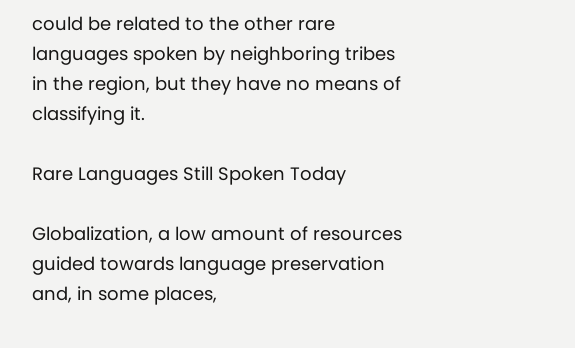could be related to the other rare languages spoken by neighboring tribes in the region, but they have no means of classifying it.

Rare Languages Still Spoken Today

Globalization, a low amount of resources guided towards language preservation and, in some places,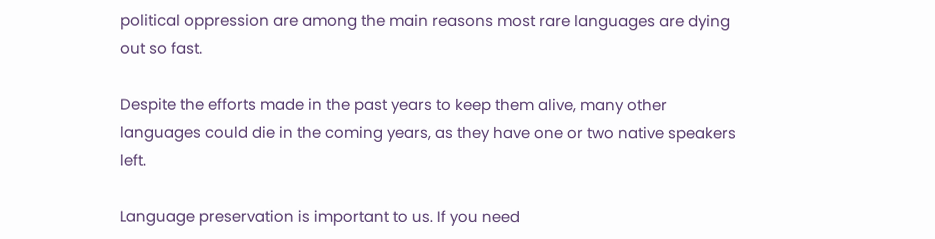political oppression are among the main reasons most rare languages are dying out so fast.

Despite the efforts made in the past years to keep them alive, many other languages could die in the coming years, as they have one or two native speakers left.

Language preservation is important to us. If you need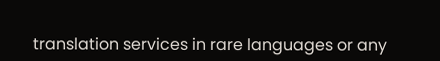translation services in rare languages or any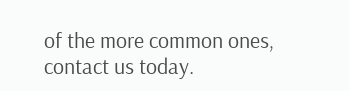of the more common ones, contact us today.